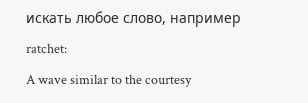искать любое слово, например ratchet:
A wave similar to the courtesy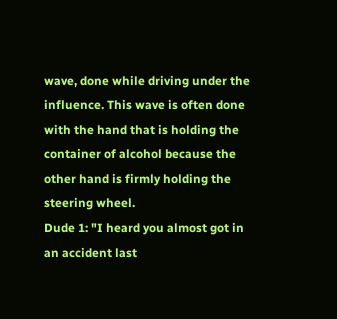wave, done while driving under the influence. This wave is often done with the hand that is holding the container of alcohol because the other hand is firmly holding the steering wheel.
Dude 1: "I heard you almost got in an accident last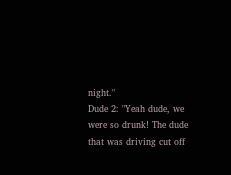night."
Dude 2: "Yeah dude, we were so drunk! The dude that was driving cut off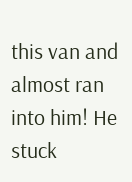this van and almost ran into him! He stuck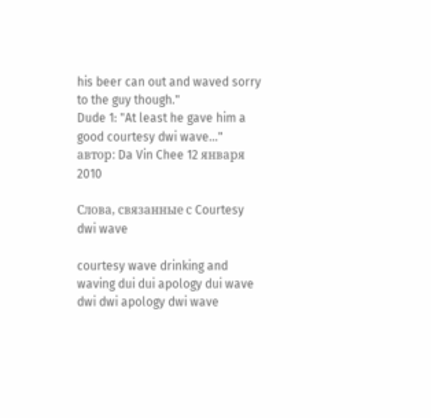his beer can out and waved sorry to the guy though."
Dude 1: "At least he gave him a good courtesy dwi wave..."
автор: Da Vin Chee 12 января 2010

Слова, связанные с Courtesy dwi wave

courtesy wave drinking and waving dui dui apology dui wave dwi dwi apology dwi wave